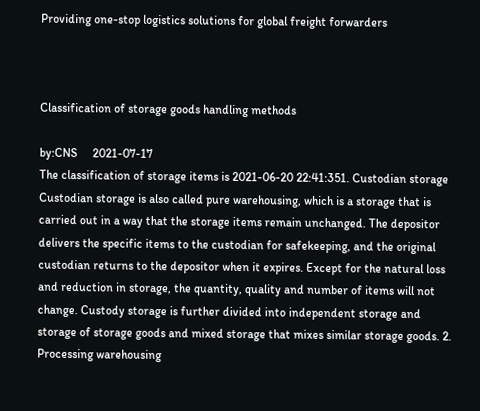Providing one-stop logistics solutions for global freight forwarders



Classification of storage goods handling methods

by:CNS     2021-07-17
The classification of storage items is 2021-06-20 22:41:351. Custodian storage Custodian storage is also called pure warehousing, which is a storage that is carried out in a way that the storage items remain unchanged. The depositor delivers the specific items to the custodian for safekeeping, and the original custodian returns to the depositor when it expires. Except for the natural loss and reduction in storage, the quantity, quality and number of items will not change. Custody storage is further divided into independent storage and storage of storage goods and mixed storage that mixes similar storage goods. 2. Processing warehousing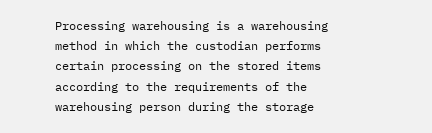Processing warehousing is a warehousing method in which the custodian performs certain processing on the stored items according to the requirements of the warehousing person during the storage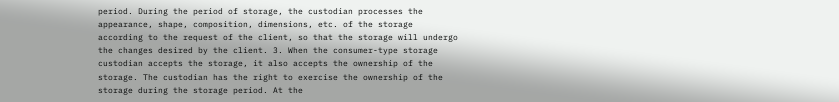period. During the period of storage, the custodian processes the appearance, shape, composition, dimensions, etc. of the storage according to the request of the client, so that the storage will undergo the changes desired by the client. 3. When the consumer-type storage custodian accepts the storage, it also accepts the ownership of the storage. The custodian has the right to exercise the ownership of the storage during the storage period. At the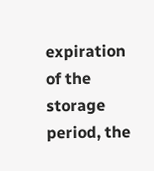expiration of the storage period, the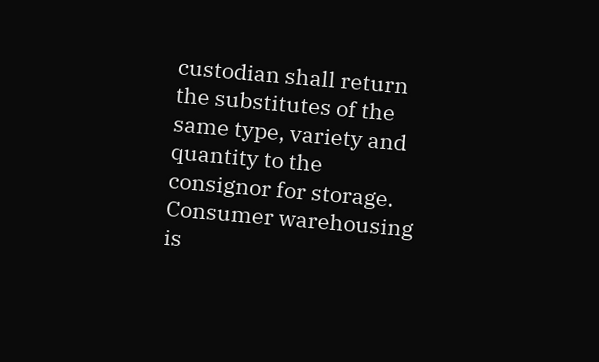custodian shall return the substitutes of the same type, variety and quantity to the consignor for storage. Consumer warehousing is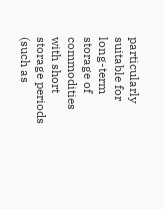particularly suitable for long-term storage of commodities with short storage periods (such as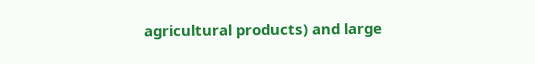agricultural products) and large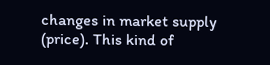changes in market supply (price). This kind of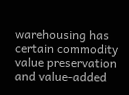warehousing has certain commodity value preservation and value-added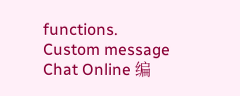functions.
Custom message
Chat Online 编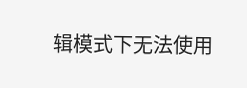辑模式下无法使用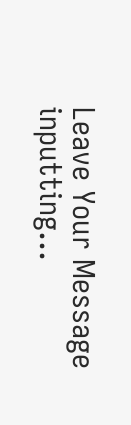Leave Your Message inputting...